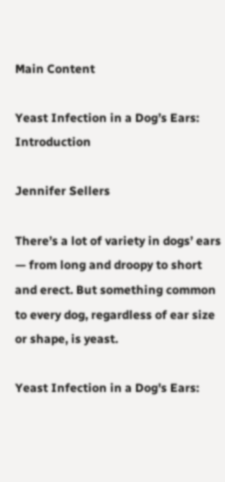Main Content

Yeast Infection in a Dog’s Ears: Introduction

Jennifer Sellers

There’s a lot of variety in dogs’ ears — from long and droopy to short and erect. But something common to every dog, regardless of ear size or shape, is yeast.

Yeast Infection in a Dog's Ears: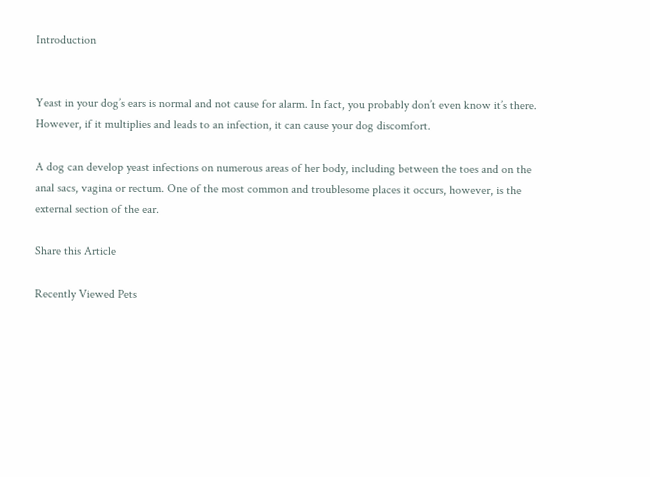Introduction


Yeast in your dog’s ears is normal and not cause for alarm. In fact, you probably don’t even know it’s there. However, if it multiplies and leads to an infection, it can cause your dog discomfort.

A dog can develop yeast infections on numerous areas of her body, including between the toes and on the anal sacs, vagina or rectum. One of the most common and troublesome places it occurs, however, is the external section of the ear.

Share this Article

Recently Viewed Pets